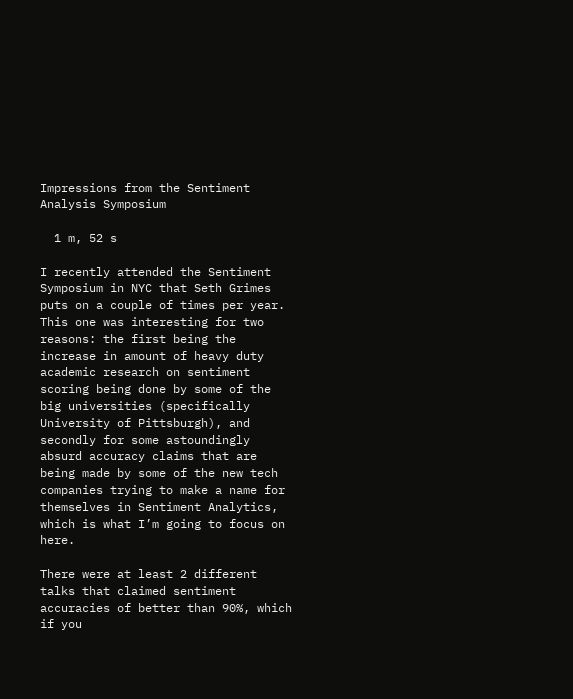Impressions from the Sentiment Analysis Symposium

  1 m, 52 s

I recently attended the Sentiment Symposium in NYC that Seth Grimes puts on a couple of times per year. This one was interesting for two reasons: the first being the increase in amount of heavy duty academic research on sentiment scoring being done by some of the big universities (specifically University of Pittsburgh), and secondly for some astoundingly absurd accuracy claims that are being made by some of the new tech companies trying to make a name for themselves in Sentiment Analytics, which is what I’m going to focus on here.

There were at least 2 different talks that claimed sentiment accuracies of better than 90%, which if you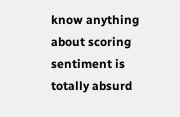know anything about scoring sentiment is totally absurd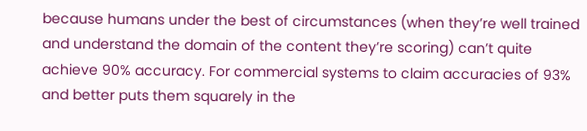because humans under the best of circumstances (when they’re well trained and understand the domain of the content they’re scoring) can’t quite achieve 90% accuracy. For commercial systems to claim accuracies of 93% and better puts them squarely in the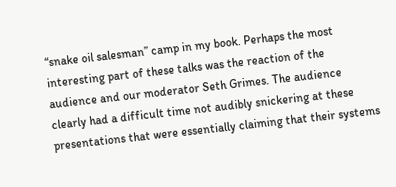“snake oil salesman” camp in my book. Perhaps the most interesting part of these talks was the reaction of the audience and our moderator Seth Grimes. The audience clearly had a difficult time not audibly snickering at these presentations that were essentially claiming that their systems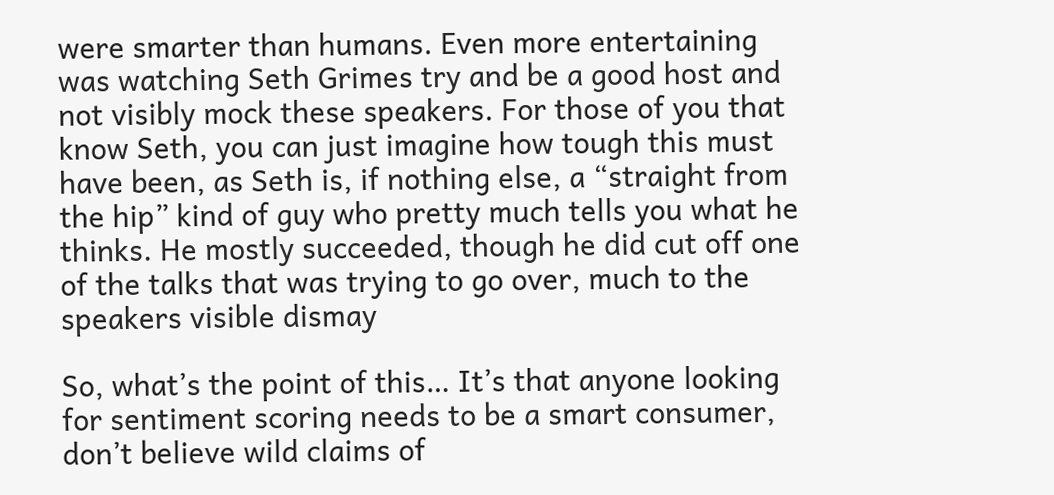were smarter than humans. Even more entertaining was watching Seth Grimes try and be a good host and not visibly mock these speakers. For those of you that know Seth, you can just imagine how tough this must have been, as Seth is, if nothing else, a “straight from the hip” kind of guy who pretty much tells you what he thinks. He mostly succeeded, though he did cut off one of the talks that was trying to go over, much to the speakers visible dismay

So, what’s the point of this… It’s that anyone looking for sentiment scoring needs to be a smart consumer, don’t believe wild claims of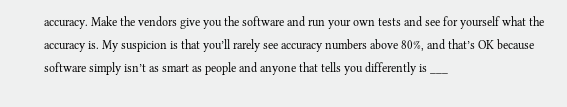accuracy. Make the vendors give you the software and run your own tests and see for yourself what the accuracy is. My suspicion is that you’ll rarely see accuracy numbers above 80%, and that’s OK because software simply isn’t as smart as people and anyone that tells you differently is ___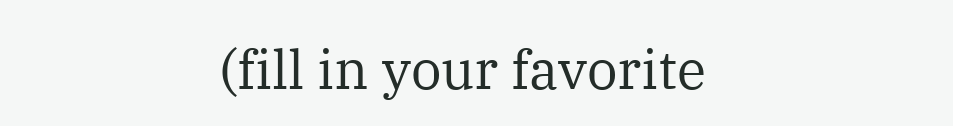(fill in your favorite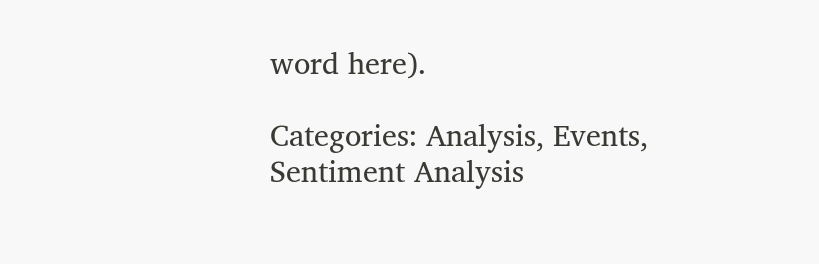word here).

Categories: Analysis, Events, Sentiment Analysis